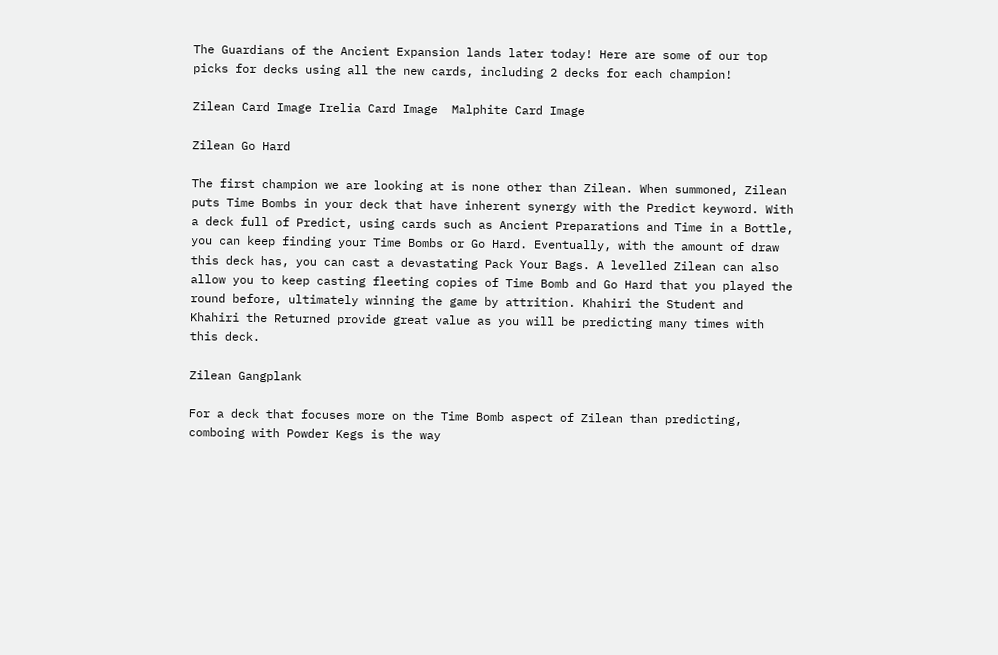The Guardians of the Ancient Expansion lands later today! Here are some of our top picks for decks using all the new cards, including 2 decks for each champion!

Zilean Card Image Irelia Card Image  Malphite Card Image

Zilean Go Hard

The first champion we are looking at is none other than Zilean. When summoned, Zilean puts Time Bombs in your deck that have inherent synergy with the Predict keyword. With a deck full of Predict, using cards such as Ancient Preparations and Time in a Bottle, you can keep finding your Time Bombs or Go Hard. Eventually, with the amount of draw this deck has, you can cast a devastating Pack Your Bags. A levelled Zilean can also allow you to keep casting fleeting copies of Time Bomb and Go Hard that you played the round before, ultimately winning the game by attrition. Khahiri the Student and Khahiri the Returned provide great value as you will be predicting many times with this deck.

Zilean Gangplank

For a deck that focuses more on the Time Bomb aspect of Zilean than predicting, comboing with Powder Kegs is the way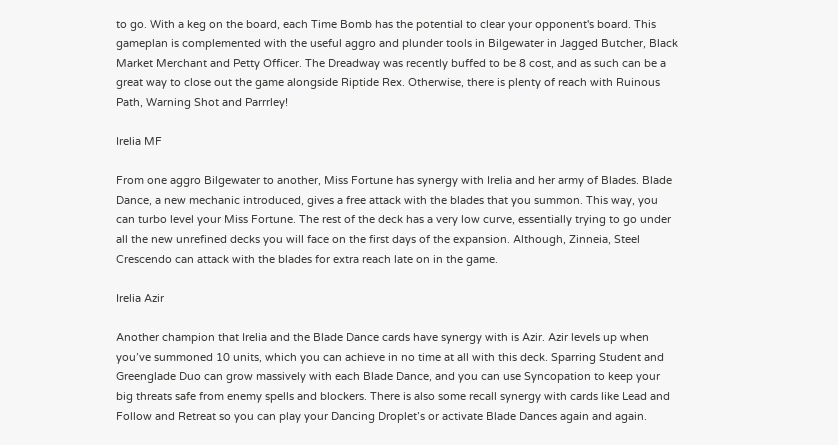to go. With a keg on the board, each Time Bomb has the potential to clear your opponent's board. This gameplan is complemented with the useful aggro and plunder tools in Bilgewater in Jagged Butcher, Black Market Merchant and Petty Officer. The Dreadway was recently buffed to be 8 cost, and as such can be a great way to close out the game alongside Riptide Rex. Otherwise, there is plenty of reach with Ruinous Path, Warning Shot and Parrrley!

Irelia MF

From one aggro Bilgewater to another, Miss Fortune has synergy with Irelia and her army of Blades. Blade Dance, a new mechanic introduced, gives a free attack with the blades that you summon. This way, you can turbo level your Miss Fortune. The rest of the deck has a very low curve, essentially trying to go under all the new unrefined decks you will face on the first days of the expansion. Although, Zinneia, Steel Crescendo can attack with the blades for extra reach late on in the game.

Irelia Azir

Another champion that Irelia and the Blade Dance cards have synergy with is Azir. Azir levels up when you’ve summoned 10 units, which you can achieve in no time at all with this deck. Sparring Student and Greenglade Duo can grow massively with each Blade Dance, and you can use Syncopation to keep your big threats safe from enemy spells and blockers. There is also some recall synergy with cards like Lead and Follow and Retreat so you can play your Dancing Droplet’s or activate Blade Dances again and again.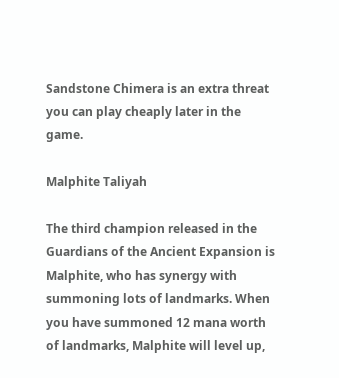Sandstone Chimera is an extra threat you can play cheaply later in the game.

Malphite Taliyah

The third champion released in the Guardians of the Ancient Expansion is Malphite, who has synergy with summoning lots of landmarks. When you have summoned 12 mana worth of landmarks, Malphite will level up,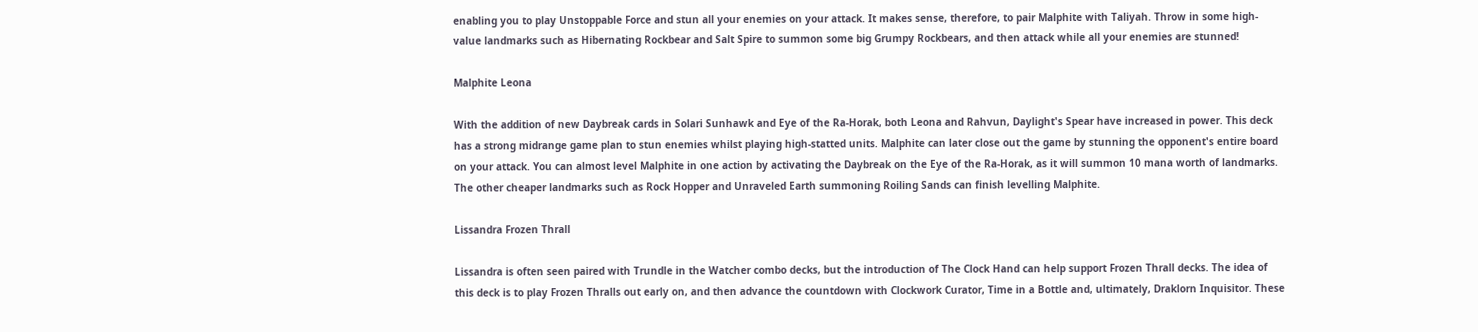enabling you to play Unstoppable Force and stun all your enemies on your attack. It makes sense, therefore, to pair Malphite with Taliyah. Throw in some high-value landmarks such as Hibernating Rockbear and Salt Spire to summon some big Grumpy Rockbears, and then attack while all your enemies are stunned!

Malphite Leona

With the addition of new Daybreak cards in Solari Sunhawk and Eye of the Ra-Horak, both Leona and Rahvun, Daylight's Spear have increased in power. This deck has a strong midrange game plan to stun enemies whilst playing high-statted units. Malphite can later close out the game by stunning the opponent's entire board on your attack. You can almost level Malphite in one action by activating the Daybreak on the Eye of the Ra-Horak, as it will summon 10 mana worth of landmarks. The other cheaper landmarks such as Rock Hopper and Unraveled Earth summoning Roiling Sands can finish levelling Malphite.

Lissandra Frozen Thrall

Lissandra is often seen paired with Trundle in the Watcher combo decks, but the introduction of The Clock Hand can help support Frozen Thrall decks. The idea of this deck is to play Frozen Thralls out early on, and then advance the countdown with Clockwork Curator, Time in a Bottle and, ultimately, Draklorn Inquisitor. These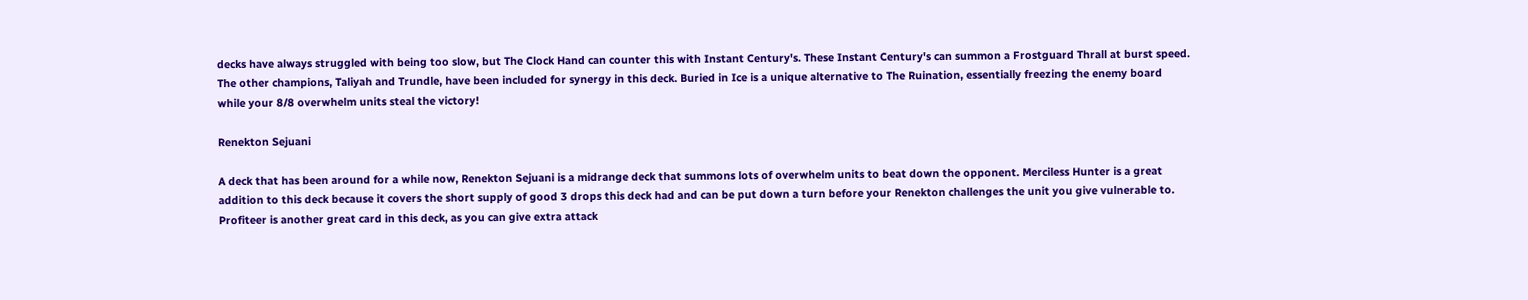decks have always struggled with being too slow, but The Clock Hand can counter this with Instant Century's. These Instant Century's can summon a Frostguard Thrall at burst speed. The other champions, Taliyah and Trundle, have been included for synergy in this deck. Buried in Ice is a unique alternative to The Ruination, essentially freezing the enemy board while your 8/8 overwhelm units steal the victory!

Renekton Sejuani

A deck that has been around for a while now, Renekton Sejuani is a midrange deck that summons lots of overwhelm units to beat down the opponent. Merciless Hunter is a great addition to this deck because it covers the short supply of good 3 drops this deck had and can be put down a turn before your Renekton challenges the unit you give vulnerable to. Profiteer is another great card in this deck, as you can give extra attack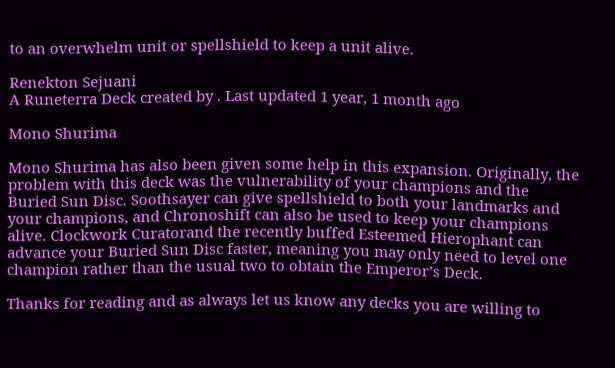to an overwhelm unit or spellshield to keep a unit alive.

Renekton Sejuani
A Runeterra Deck created by . Last updated 1 year, 1 month ago

Mono Shurima

Mono Shurima has also been given some help in this expansion. Originally, the problem with this deck was the vulnerability of your champions and the Buried Sun Disc. Soothsayer can give spellshield to both your landmarks and your champions, and Chronoshift can also be used to keep your champions alive. Clockwork Curatorand the recently buffed Esteemed Hierophant can advance your Buried Sun Disc faster, meaning you may only need to level one champion rather than the usual two to obtain the Emperor’s Deck.

Thanks for reading and as always let us know any decks you are willing to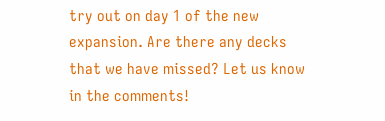try out on day 1 of the new expansion. Are there any decks that we have missed? Let us know in the comments!